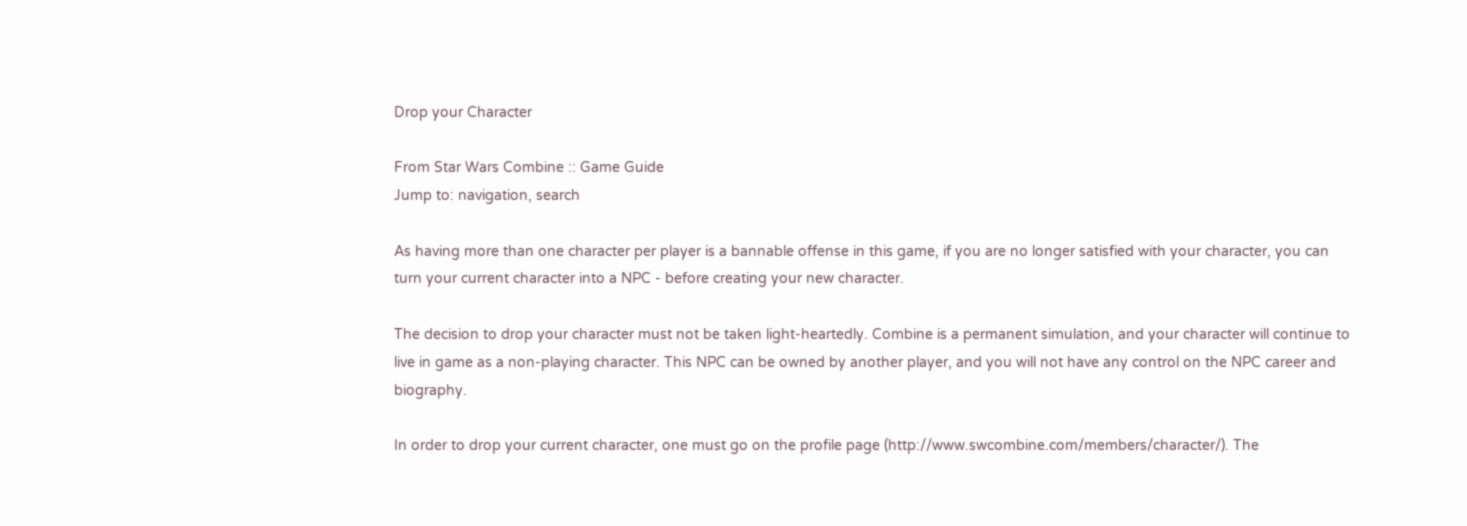Drop your Character

From Star Wars Combine :: Game Guide
Jump to: navigation, search

As having more than one character per player is a bannable offense in this game, if you are no longer satisfied with your character, you can turn your current character into a NPC - before creating your new character.

The decision to drop your character must not be taken light-heartedly. Combine is a permanent simulation, and your character will continue to live in game as a non-playing character. This NPC can be owned by another player, and you will not have any control on the NPC career and biography.

In order to drop your current character, one must go on the profile page (http://www.swcombine.com/members/character/). The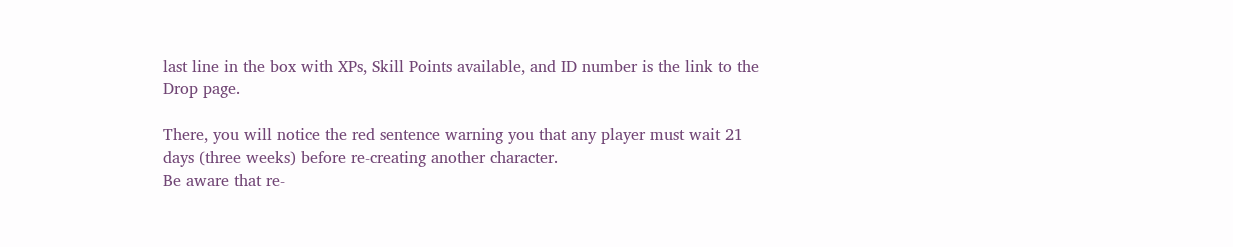last line in the box with XPs, Skill Points available, and ID number is the link to the Drop page.

There, you will notice the red sentence warning you that any player must wait 21 days (three weeks) before re-creating another character.
Be aware that re-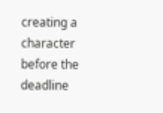creating a character before the deadline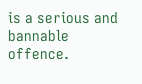is a serious and bannable offence.